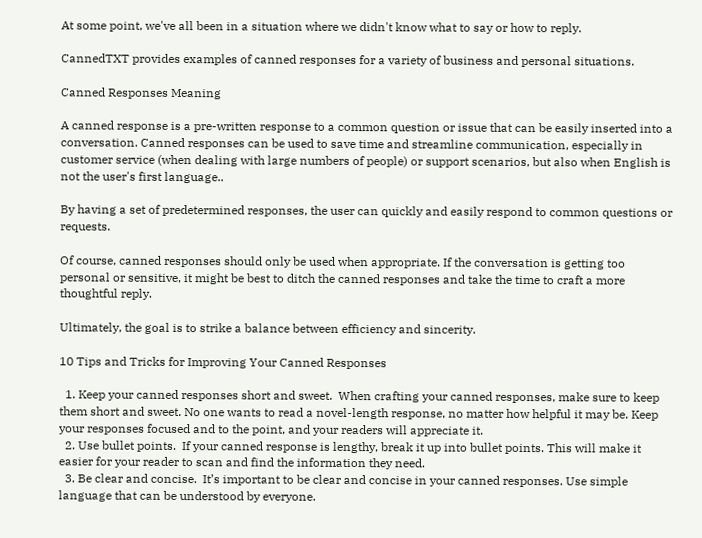At some point, we've all been in a situation where we didn't know what to say or how to reply.

CannedTXT provides examples of canned responses for a variety of business and personal situations.

Canned Responses Meaning

A canned response is a pre-written response to a common question or issue that can be easily inserted into a conversation. Canned responses can be used to save time and streamline communication, especially in customer service (when dealing with large numbers of people) or support scenarios, but also when English is not the user's first language..

By having a set of predetermined responses, the user can quickly and easily respond to common questions or requests.

Of course, canned responses should only be used when appropriate. If the conversation is getting too personal or sensitive, it might be best to ditch the canned responses and take the time to craft a more thoughtful reply.

Ultimately, the goal is to strike a balance between efficiency and sincerity.

10 Tips and Tricks for Improving Your Canned Responses

  1. Keep your canned responses short and sweet.  When crafting your canned responses, make sure to keep them short and sweet. No one wants to read a novel-length response, no matter how helpful it may be. Keep your responses focused and to the point, and your readers will appreciate it.
  2. Use bullet points.  If your canned response is lengthy, break it up into bullet points. This will make it easier for your reader to scan and find the information they need.
  3. Be clear and concise.  It’s important to be clear and concise in your canned responses. Use simple language that can be understood by everyone.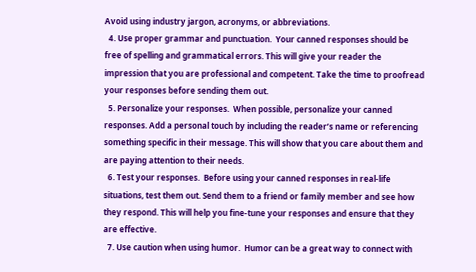Avoid using industry jargon, acronyms, or abbreviations.
  4. Use proper grammar and punctuation.  Your canned responses should be free of spelling and grammatical errors. This will give your reader the impression that you are professional and competent. Take the time to proofread your responses before sending them out.
  5. Personalize your responses.  When possible, personalize your canned responses. Add a personal touch by including the reader’s name or referencing something specific in their message. This will show that you care about them and are paying attention to their needs.
  6. Test your responses.  Before using your canned responses in real-life situations, test them out. Send them to a friend or family member and see how they respond. This will help you fine-tune your responses and ensure that they are effective.
  7. Use caution when using humor.  Humor can be a great way to connect with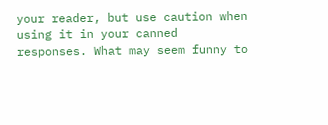your reader, but use caution when using it in your canned responses. What may seem funny to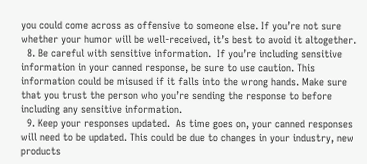you could come across as offensive to someone else. If you’re not sure whether your humor will be well-received, it’s best to avoid it altogether.
  8. Be careful with sensitive information.  If you’re including sensitive information in your canned response, be sure to use caution. This information could be misused if it falls into the wrong hands. Make sure that you trust the person who you’re sending the response to before including any sensitive information.
  9. Keep your responses updated.  As time goes on, your canned responses will need to be updated. This could be due to changes in your industry, new products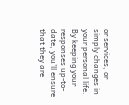or services, or simply changes in your personal life. By keeping your responses up-to-date, you’ll ensure that they are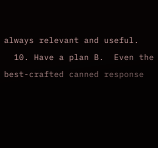always relevant and useful.
  10. Have a plan B.  Even the best-crafted canned response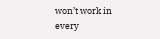won’t work in every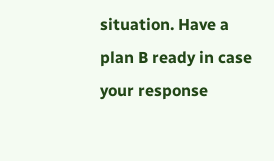situation. Have a plan B ready in case your response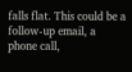falls flat. This could be a follow-up email, a phone call,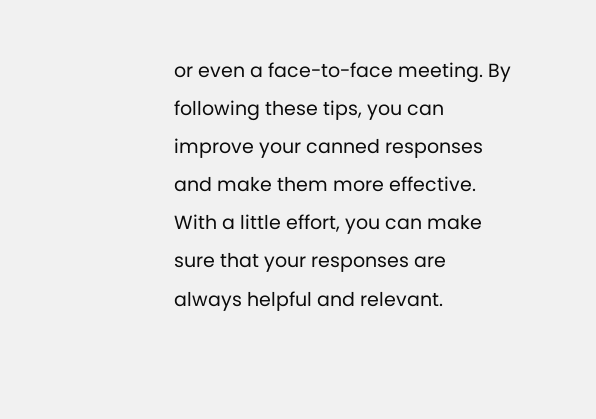or even a face-to-face meeting. By following these tips, you can improve your canned responses and make them more effective. With a little effort, you can make sure that your responses are always helpful and relevant.